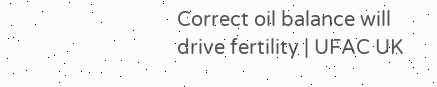Correct oil balance will drive fertility | UFAC UK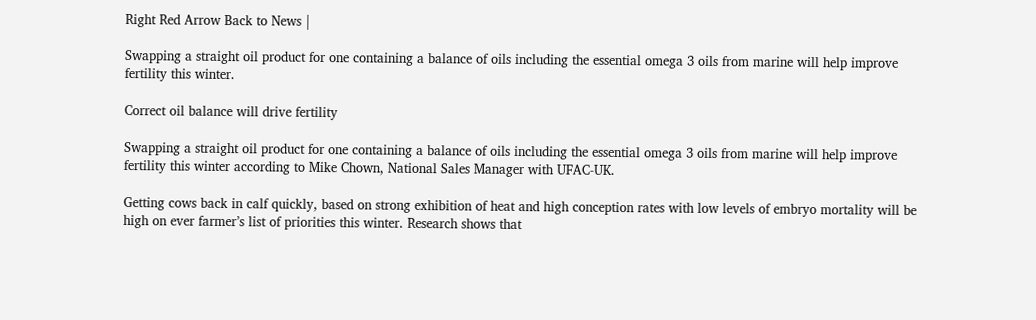Right Red Arrow Back to News |

Swapping a straight oil product for one containing a balance of oils including the essential omega 3 oils from marine will help improve fertility this winter.

Correct oil balance will drive fertility

Swapping a straight oil product for one containing a balance of oils including the essential omega 3 oils from marine will help improve fertility this winter according to Mike Chown, National Sales Manager with UFAC-UK.

Getting cows back in calf quickly, based on strong exhibition of heat and high conception rates with low levels of embryo mortality will be high on ever farmer’s list of priorities this winter. Research shows that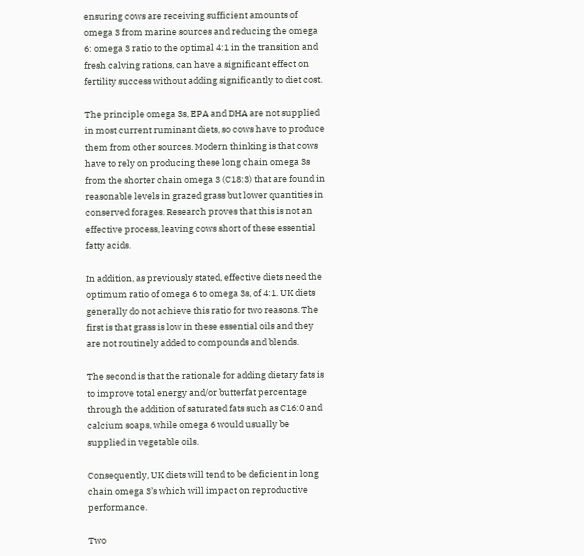ensuring cows are receiving sufficient amounts of omega 3 from marine sources and reducing the omega 6: omega 3 ratio to the optimal 4:1 in the transition and fresh calving rations, can have a significant effect on fertility success without adding significantly to diet cost.

The principle omega 3s, EPA and DHA are not supplied in most current ruminant diets, so cows have to produce them from other sources. Modern thinking is that cows have to rely on producing these long chain omega 3s from the shorter chain omega 3 (C18:3) that are found in reasonable levels in grazed grass but lower quantities in conserved forages. Research proves that this is not an effective process, leaving cows short of these essential fatty acids.

In addition, as previously stated, effective diets need the optimum ratio of omega 6 to omega 3s, of 4:1. UK diets generally do not achieve this ratio for two reasons. The first is that grass is low in these essential oils and they are not routinely added to compounds and blends.

The second is that the rationale for adding dietary fats is to improve total energy and/or butterfat percentage through the addition of saturated fats such as C16:0 and calcium soaps, while omega 6 would usually be supplied in vegetable oils.

Consequently, UK diets will tend to be deficient in long chain omega 3’s which will impact on reproductive performance.

Two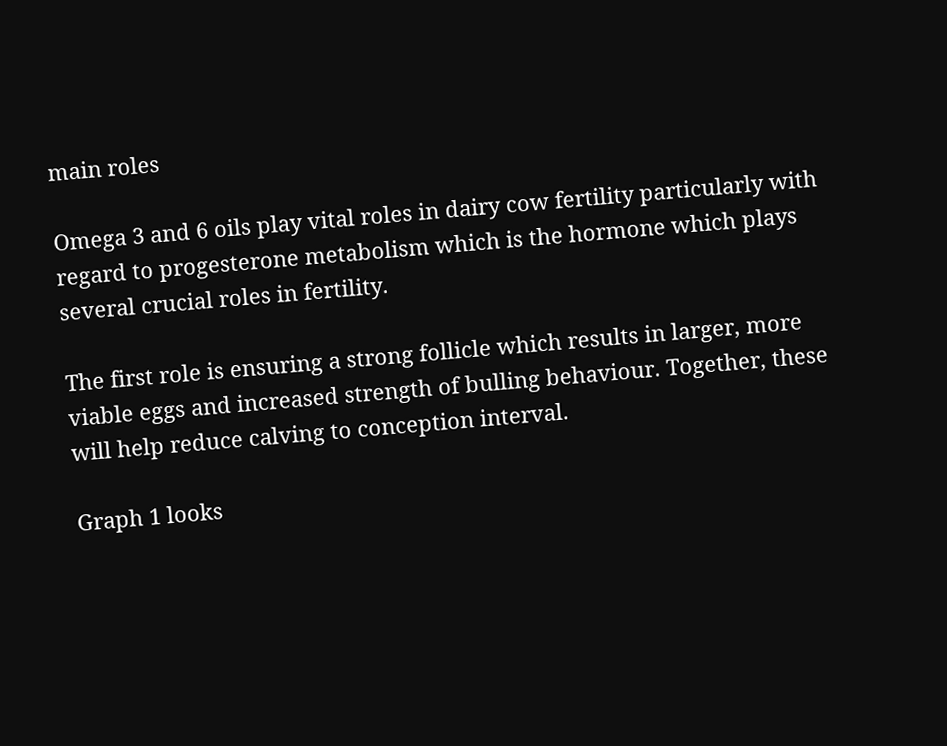main roles

Omega 3 and 6 oils play vital roles in dairy cow fertility particularly with regard to progesterone metabolism which is the hormone which plays several crucial roles in fertility.

The first role is ensuring a strong follicle which results in larger, more viable eggs and increased strength of bulling behaviour. Together, these will help reduce calving to conception interval.

Graph 1 looks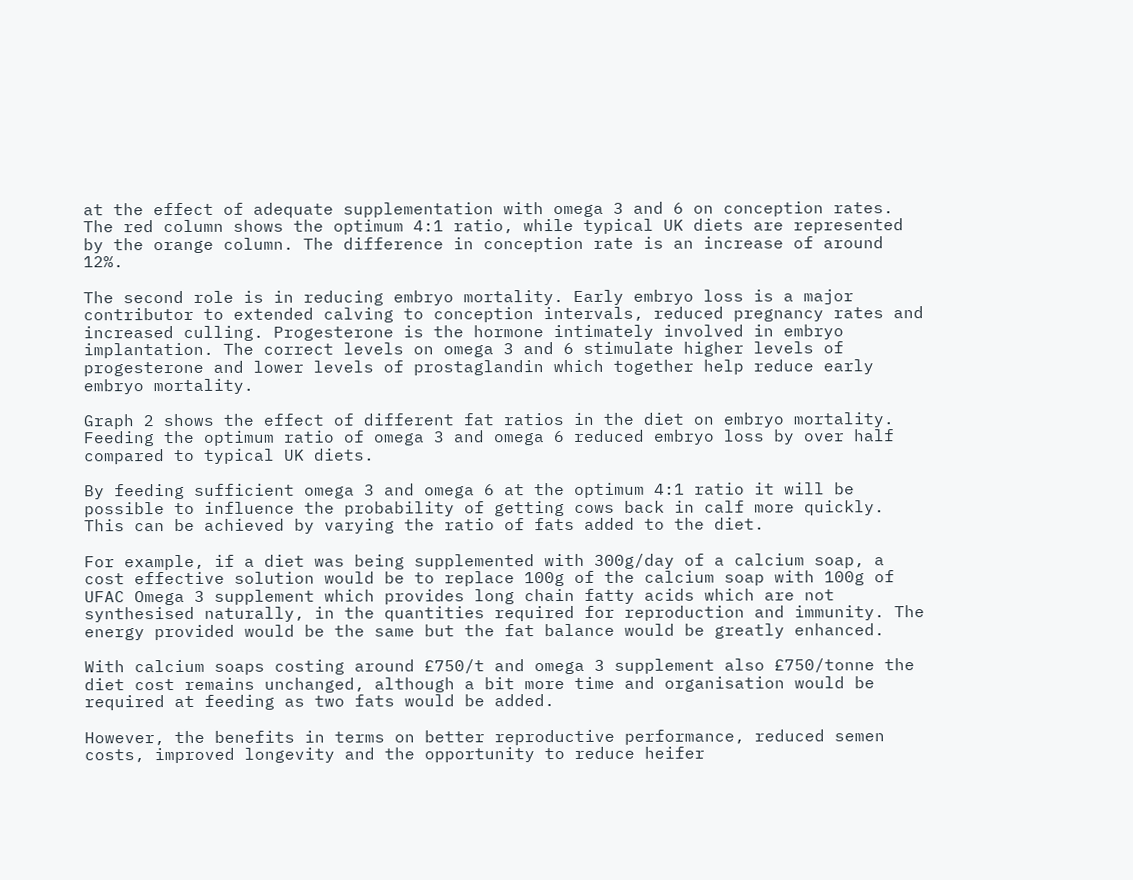at the effect of adequate supplementation with omega 3 and 6 on conception rates. The red column shows the optimum 4:1 ratio, while typical UK diets are represented by the orange column. The difference in conception rate is an increase of around 12%.

The second role is in reducing embryo mortality. Early embryo loss is a major contributor to extended calving to conception intervals, reduced pregnancy rates and increased culling. Progesterone is the hormone intimately involved in embryo implantation. The correct levels on omega 3 and 6 stimulate higher levels of progesterone and lower levels of prostaglandin which together help reduce early embryo mortality.

Graph 2 shows the effect of different fat ratios in the diet on embryo mortality. Feeding the optimum ratio of omega 3 and omega 6 reduced embryo loss by over half compared to typical UK diets.

By feeding sufficient omega 3 and omega 6 at the optimum 4:1 ratio it will be possible to influence the probability of getting cows back in calf more quickly. This can be achieved by varying the ratio of fats added to the diet.

For example, if a diet was being supplemented with 300g/day of a calcium soap, a cost effective solution would be to replace 100g of the calcium soap with 100g of UFAC Omega 3 supplement which provides long chain fatty acids which are not synthesised naturally, in the quantities required for reproduction and immunity. The energy provided would be the same but the fat balance would be greatly enhanced.

With calcium soaps costing around £750/t and omega 3 supplement also £750/tonne the diet cost remains unchanged, although a bit more time and organisation would be required at feeding as two fats would be added.

However, the benefits in terms on better reproductive performance, reduced semen costs, improved longevity and the opportunity to reduce heifer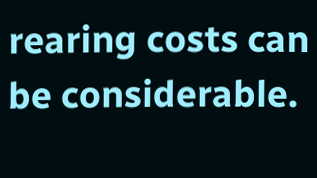rearing costs can be considerable.